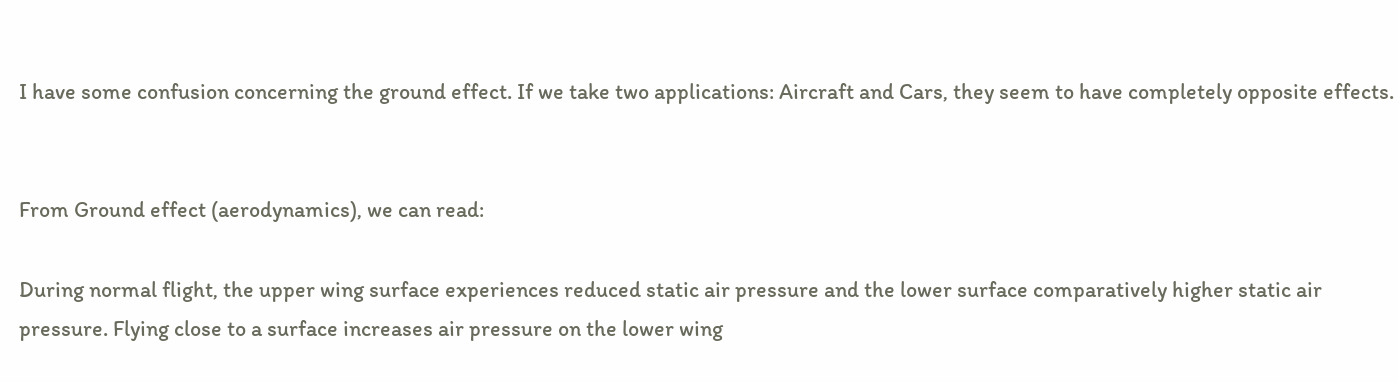I have some confusion concerning the ground effect. If we take two applications: Aircraft and Cars, they seem to have completely opposite effects.


From Ground effect (aerodynamics), we can read:

During normal flight, the upper wing surface experiences reduced static air pressure and the lower surface comparatively higher static air pressure. Flying close to a surface increases air pressure on the lower wing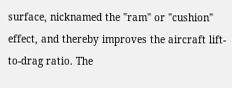surface, nicknamed the "ram" or "cushion" effect, and thereby improves the aircraft lift-to-drag ratio. The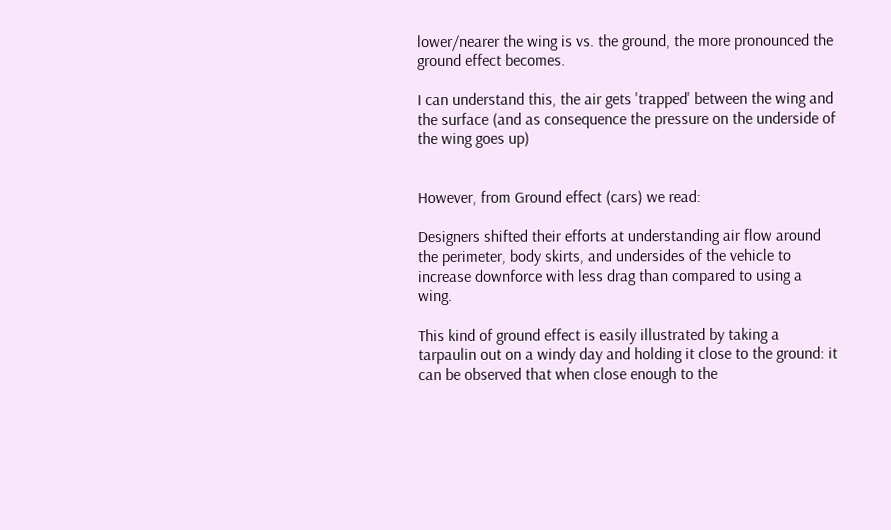lower/nearer the wing is vs. the ground, the more pronounced the ground effect becomes.

I can understand this, the air gets 'trapped' between the wing and the surface (and as consequence the pressure on the underside of the wing goes up)


However, from Ground effect (cars) we read:

Designers shifted their efforts at understanding air flow around the perimeter, body skirts, and undersides of the vehicle to increase downforce with less drag than compared to using a wing.

This kind of ground effect is easily illustrated by taking a tarpaulin out on a windy day and holding it close to the ground: it can be observed that when close enough to the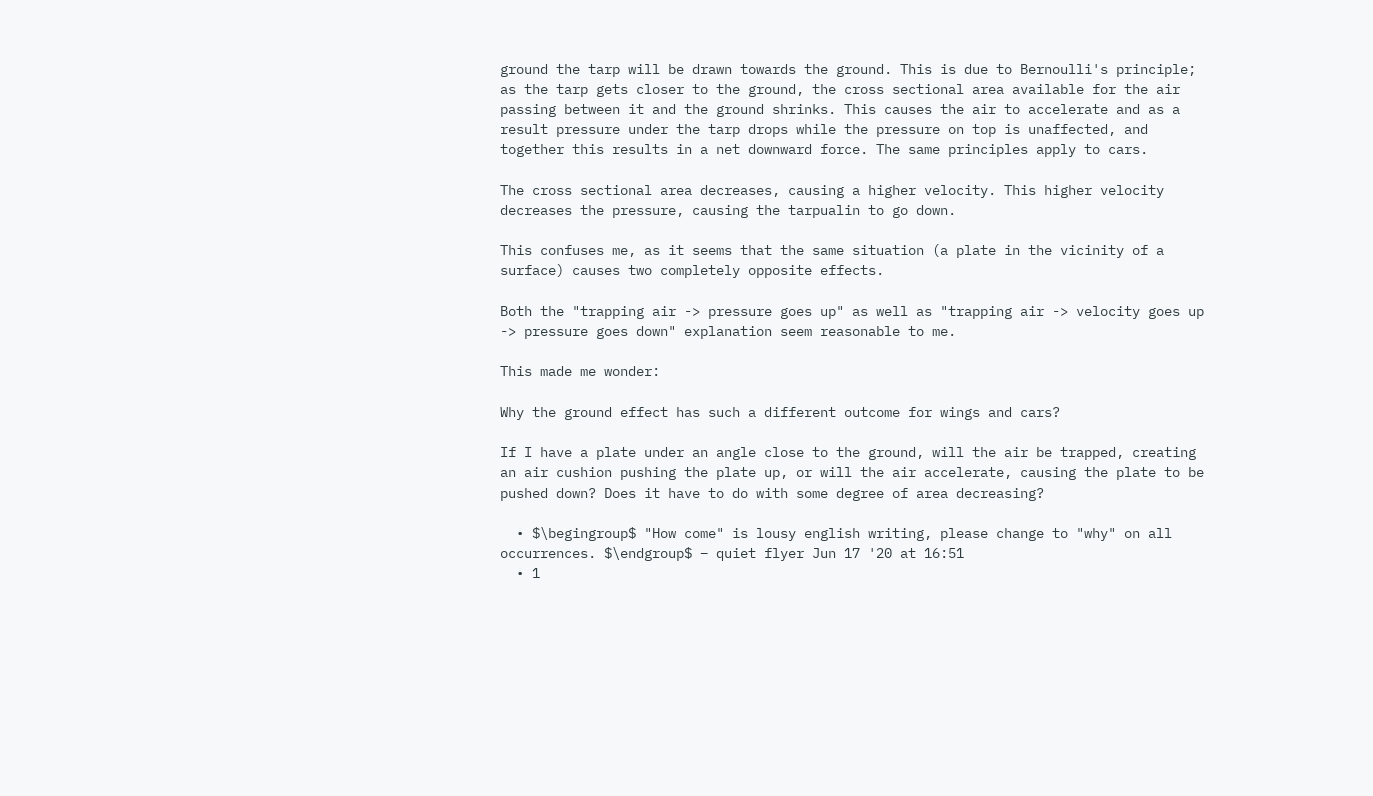ground the tarp will be drawn towards the ground. This is due to Bernoulli's principle; as the tarp gets closer to the ground, the cross sectional area available for the air passing between it and the ground shrinks. This causes the air to accelerate and as a result pressure under the tarp drops while the pressure on top is unaffected, and together this results in a net downward force. The same principles apply to cars.

The cross sectional area decreases, causing a higher velocity. This higher velocity decreases the pressure, causing the tarpualin to go down.

This confuses me, as it seems that the same situation (a plate in the vicinity of a surface) causes two completely opposite effects.

Both the "trapping air -> pressure goes up" as well as "trapping air -> velocity goes up -> pressure goes down" explanation seem reasonable to me.

This made me wonder:

Why the ground effect has such a different outcome for wings and cars?

If I have a plate under an angle close to the ground, will the air be trapped, creating an air cushion pushing the plate up, or will the air accelerate, causing the plate to be pushed down? Does it have to do with some degree of area decreasing?

  • $\begingroup$ "How come" is lousy english writing, please change to "why" on all occurrences. $\endgroup$ – quiet flyer Jun 17 '20 at 16:51
  • 1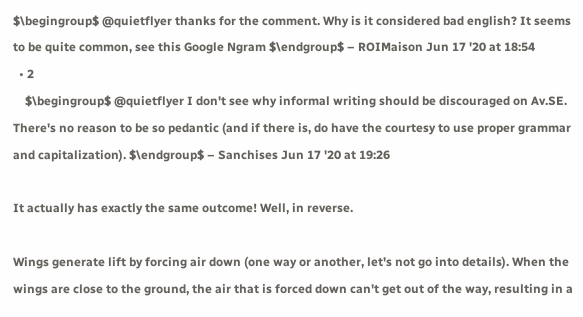$\begingroup$ @quietflyer thanks for the comment. Why is it considered bad english? It seems to be quite common, see this Google Ngram $\endgroup$ – ROIMaison Jun 17 '20 at 18:54
  • 2
    $\begingroup$ @quietflyer I don't see why informal writing should be discouraged on Av.SE. There's no reason to be so pedantic (and if there is, do have the courtesy to use proper grammar and capitalization). $\endgroup$ – Sanchises Jun 17 '20 at 19:26

It actually has exactly the same outcome! Well, in reverse.

Wings generate lift by forcing air down (one way or another, let's not go into details). When the wings are close to the ground, the air that is forced down can't get out of the way, resulting in a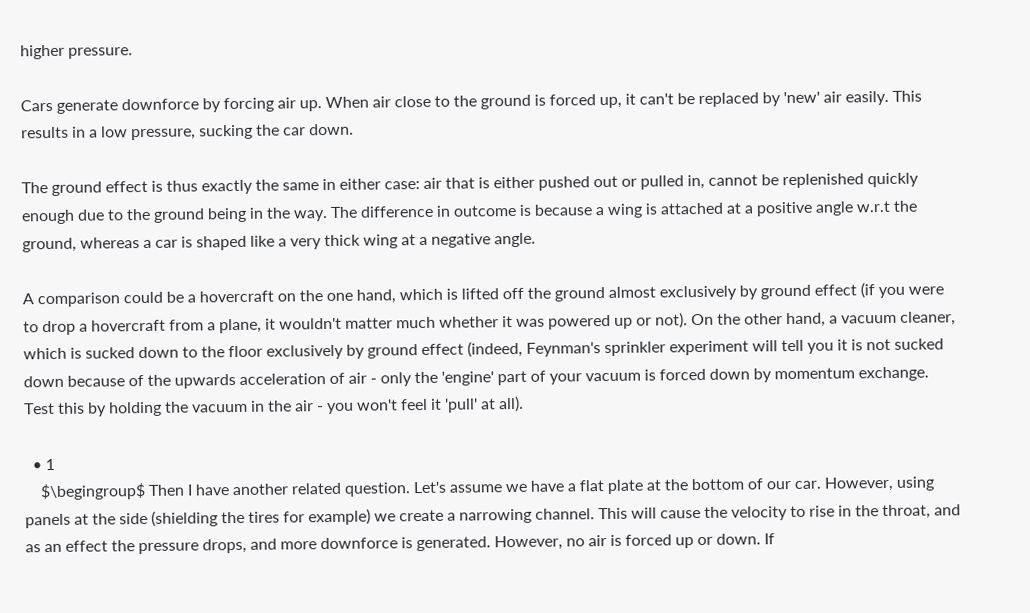higher pressure.

Cars generate downforce by forcing air up. When air close to the ground is forced up, it can't be replaced by 'new' air easily. This results in a low pressure, sucking the car down.

The ground effect is thus exactly the same in either case: air that is either pushed out or pulled in, cannot be replenished quickly enough due to the ground being in the way. The difference in outcome is because a wing is attached at a positive angle w.r.t the ground, whereas a car is shaped like a very thick wing at a negative angle.

A comparison could be a hovercraft on the one hand, which is lifted off the ground almost exclusively by ground effect (if you were to drop a hovercraft from a plane, it wouldn't matter much whether it was powered up or not). On the other hand, a vacuum cleaner, which is sucked down to the floor exclusively by ground effect (indeed, Feynman's sprinkler experiment will tell you it is not sucked down because of the upwards acceleration of air - only the 'engine' part of your vacuum is forced down by momentum exchange. Test this by holding the vacuum in the air - you won't feel it 'pull' at all).

  • 1
    $\begingroup$ Then I have another related question. Let's assume we have a flat plate at the bottom of our car. However, using panels at the side (shielding the tires for example) we create a narrowing channel. This will cause the velocity to rise in the throat, and as an effect the pressure drops, and more downforce is generated. However, no air is forced up or down. If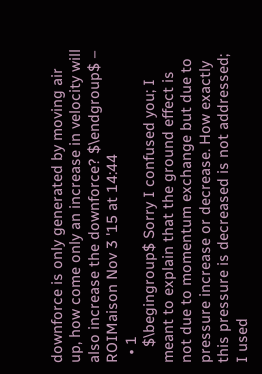downforce is only generated by moving air up, how come only an increase in velocity will also increase the downforce? $\endgroup$ – ROIMaison Nov 3 '15 at 14:44
  • 1
    $\begingroup$ Sorry I confused you; I meant to explain that the ground effect is not due to momentum exchange but due to pressure increase or decrease. How exactly this pressure is decreased is not addressed; I used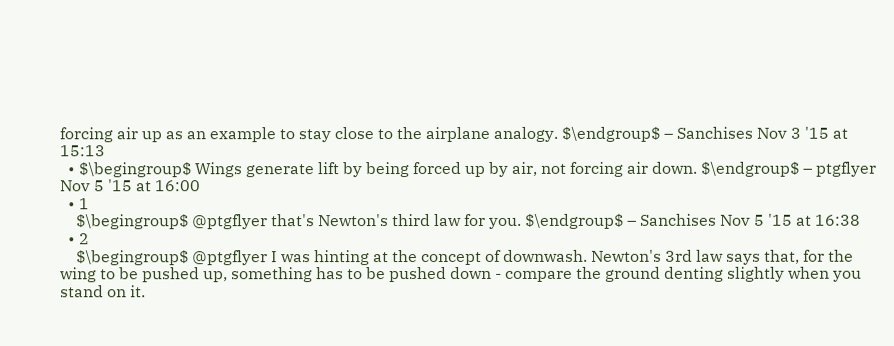forcing air up as an example to stay close to the airplane analogy. $\endgroup$ – Sanchises Nov 3 '15 at 15:13
  • $\begingroup$ Wings generate lift by being forced up by air, not forcing air down. $\endgroup$ – ptgflyer Nov 5 '15 at 16:00
  • 1
    $\begingroup$ @ptgflyer that's Newton's third law for you. $\endgroup$ – Sanchises Nov 5 '15 at 16:38
  • 2
    $\begingroup$ @ptgflyer I was hinting at the concept of downwash. Newton's 3rd law says that, for the wing to be pushed up, something has to be pushed down - compare the ground denting slightly when you stand on it.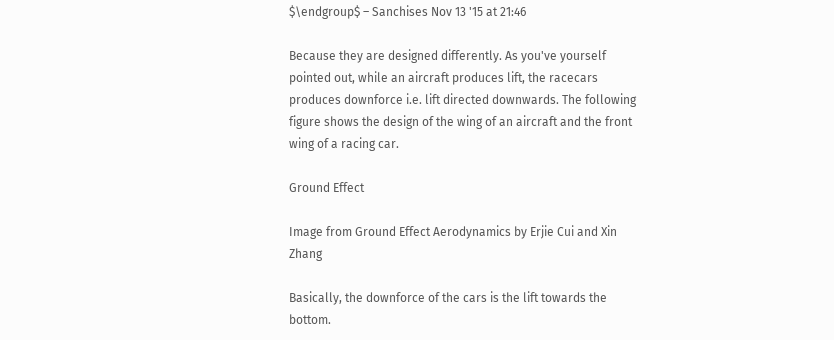$\endgroup$ – Sanchises Nov 13 '15 at 21:46

Because they are designed differently. As you've yourself pointed out, while an aircraft produces lift, the racecars produces downforce i.e. lift directed downwards. The following figure shows the design of the wing of an aircraft and the front wing of a racing car.

Ground Effect

Image from Ground Effect Aerodynamics by Erjie Cui and Xin Zhang

Basically, the downforce of the cars is the lift towards the bottom.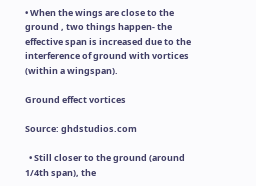• When the wings are close to the ground , two things happen- the effective span is increased due to the interference of ground with vortices (within a wingspan).

Ground effect vortices

Source: ghdstudios.com

  • Still closer to the ground (around 1/4th span), the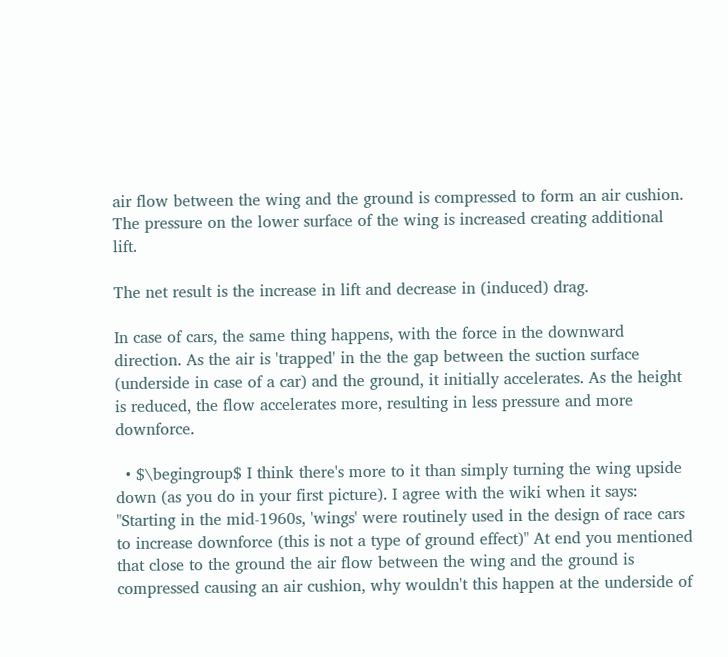air flow between the wing and the ground is compressed to form an air cushion. The pressure on the lower surface of the wing is increased creating additional lift.

The net result is the increase in lift and decrease in (induced) drag.

In case of cars, the same thing happens, with the force in the downward direction. As the air is 'trapped' in the the gap between the suction surface (underside in case of a car) and the ground, it initially accelerates. As the height is reduced, the flow accelerates more, resulting in less pressure and more downforce.

  • $\begingroup$ I think there's more to it than simply turning the wing upside down (as you do in your first picture). I agree with the wiki when it says: "Starting in the mid-1960s, 'wings' were routinely used in the design of race cars to increase downforce (this is not a type of ground effect)" At end you mentioned that close to the ground the air flow between the wing and the ground is compressed causing an air cushion, why wouldn't this happen at the underside of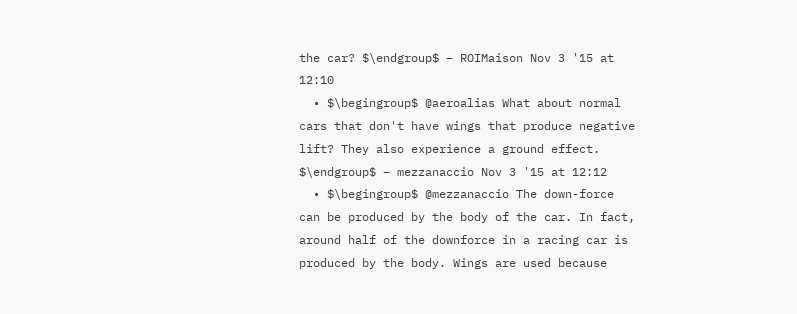the car? $\endgroup$ – ROIMaison Nov 3 '15 at 12:10
  • $\begingroup$ @aeroalias What about normal cars that don't have wings that produce negative lift? They also experience a ground effect. $\endgroup$ – mezzanaccio Nov 3 '15 at 12:12
  • $\begingroup$ @mezzanaccio The down-force can be produced by the body of the car. In fact, around half of the downforce in a racing car is produced by the body. Wings are used because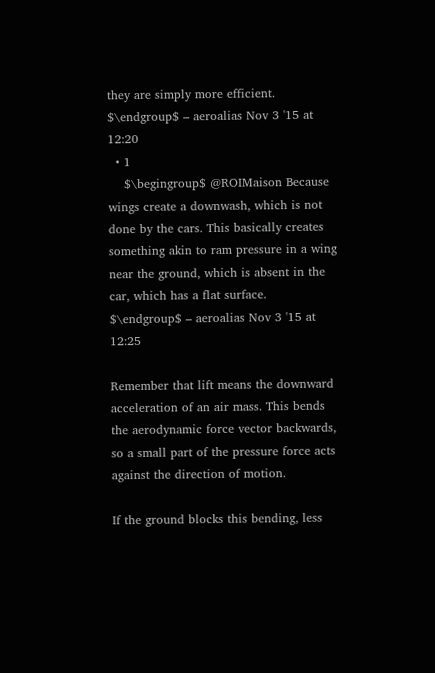they are simply more efficient. $\endgroup$ – aeroalias Nov 3 '15 at 12:20
  • 1
    $\begingroup$ @ROIMaison Because wings create a downwash, which is not done by the cars. This basically creates something akin to ram pressure in a wing near the ground, which is absent in the car, which has a flat surface. $\endgroup$ – aeroalias Nov 3 '15 at 12:25

Remember that lift means the downward acceleration of an air mass. This bends the aerodynamic force vector backwards, so a small part of the pressure force acts against the direction of motion.

If the ground blocks this bending, less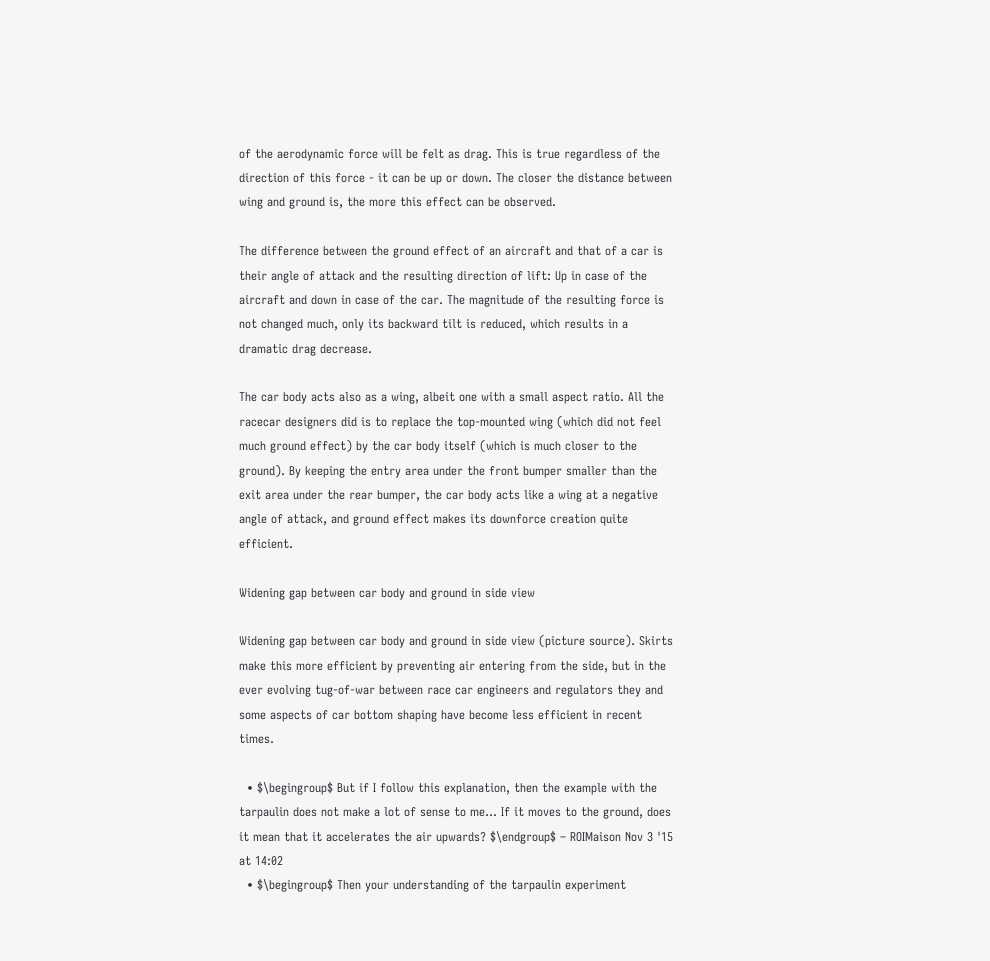of the aerodynamic force will be felt as drag. This is true regardless of the direction of this force - it can be up or down. The closer the distance between wing and ground is, the more this effect can be observed.

The difference between the ground effect of an aircraft and that of a car is their angle of attack and the resulting direction of lift: Up in case of the aircraft and down in case of the car. The magnitude of the resulting force is not changed much, only its backward tilt is reduced, which results in a dramatic drag decrease.

The car body acts also as a wing, albeit one with a small aspect ratio. All the racecar designers did is to replace the top-mounted wing (which did not feel much ground effect) by the car body itself (which is much closer to the ground). By keeping the entry area under the front bumper smaller than the exit area under the rear bumper, the car body acts like a wing at a negative angle of attack, and ground effect makes its downforce creation quite efficient.

Widening gap between car body and ground in side view

Widening gap between car body and ground in side view (picture source). Skirts make this more efficient by preventing air entering from the side, but in the ever evolving tug-of-war between race car engineers and regulators they and some aspects of car bottom shaping have become less efficient in recent times.

  • $\begingroup$ But if I follow this explanation, then the example with the tarpaulin does not make a lot of sense to me... If it moves to the ground, does it mean that it accelerates the air upwards? $\endgroup$ – ROIMaison Nov 3 '15 at 14:02
  • $\begingroup$ Then your understanding of the tarpaulin experiment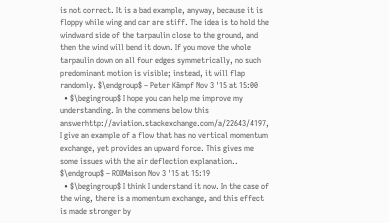is not correct. It is a bad example, anyway, because it is floppy while wing and car are stiff. The idea is to hold the windward side of the tarpaulin close to the ground, and then the wind will bend it down. If you move the whole tarpaulin down on all four edges symmetrically, no such predominant motion is visible; instead, it will flap randomly. $\endgroup$ – Peter Kämpf Nov 3 '15 at 15:00
  • $\begingroup$ I hope you can help me improve my understanding. In the commens below this answerhttp://aviation.stackexchange.com/a/22643/4197, I give an example of a flow that has no vertical momentum exchange, yet provides an upward force. This gives me some issues with the air deflection explanation.. $\endgroup$ – ROIMaison Nov 3 '15 at 15:19
  • $\begingroup$ I think I understand it now. In the case of the wing, there is a momentum exchange, and this effect is made stronger by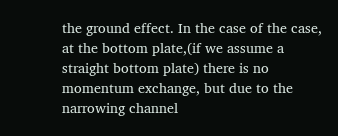the ground effect. In the case of the case, at the bottom plate,(if we assume a straight bottom plate) there is no momentum exchange, but due to the narrowing channel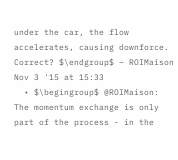under the car, the flow accelerates, causing downforce. Correct? $\endgroup$ – ROIMaison Nov 3 '15 at 15:33
  • $\begingroup$ @ROIMaison: The momentum exchange is only part of the process - in the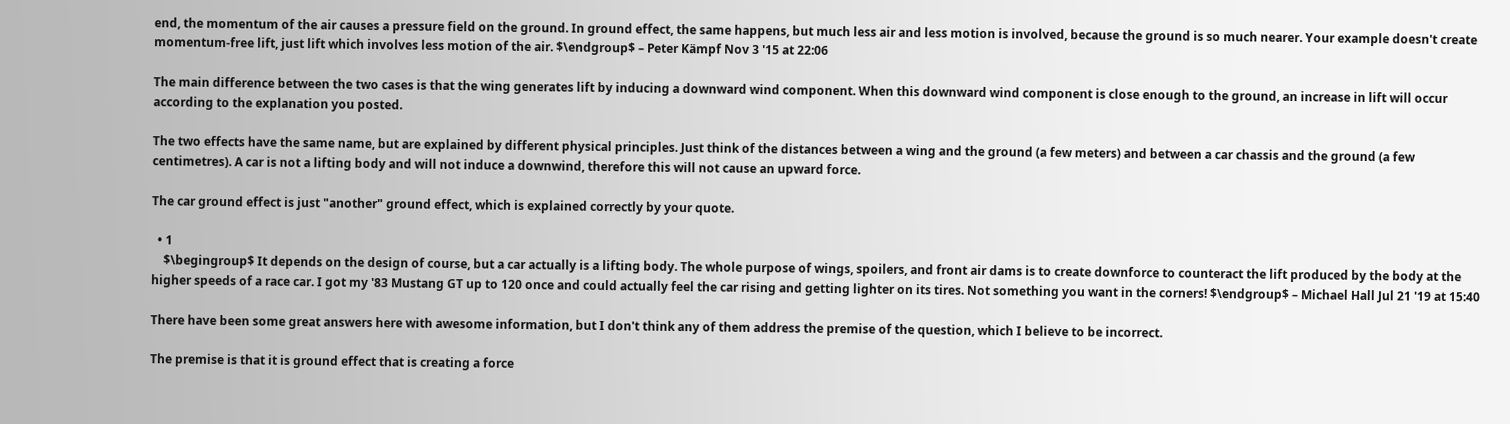end, the momentum of the air causes a pressure field on the ground. In ground effect, the same happens, but much less air and less motion is involved, because the ground is so much nearer. Your example doesn't create momentum-free lift, just lift which involves less motion of the air. $\endgroup$ – Peter Kämpf Nov 3 '15 at 22:06

The main difference between the two cases is that the wing generates lift by inducing a downward wind component. When this downward wind component is close enough to the ground, an increase in lift will occur according to the explanation you posted.

The two effects have the same name, but are explained by different physical principles. Just think of the distances between a wing and the ground (a few meters) and between a car chassis and the ground (a few centimetres). A car is not a lifting body and will not induce a downwind, therefore this will not cause an upward force.

The car ground effect is just "another" ground effect, which is explained correctly by your quote.

  • 1
    $\begingroup$ It depends on the design of course, but a car actually is a lifting body. The whole purpose of wings, spoilers, and front air dams is to create downforce to counteract the lift produced by the body at the higher speeds of a race car. I got my '83 Mustang GT up to 120 once and could actually feel the car rising and getting lighter on its tires. Not something you want in the corners! $\endgroup$ – Michael Hall Jul 21 '19 at 15:40

There have been some great answers here with awesome information, but I don't think any of them address the premise of the question, which I believe to be incorrect.

The premise is that it is ground effect that is creating a force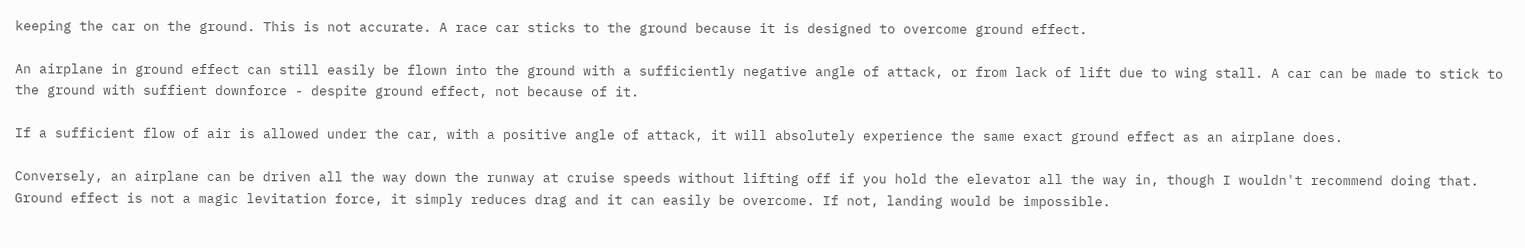keeping the car on the ground. This is not accurate. A race car sticks to the ground because it is designed to overcome ground effect.

An airplane in ground effect can still easily be flown into the ground with a sufficiently negative angle of attack, or from lack of lift due to wing stall. A car can be made to stick to the ground with suffient downforce - despite ground effect, not because of it.

If a sufficient flow of air is allowed under the car, with a positive angle of attack, it will absolutely experience the same exact ground effect as an airplane does.

Conversely, an airplane can be driven all the way down the runway at cruise speeds without lifting off if you hold the elevator all the way in, though I wouldn't recommend doing that. Ground effect is not a magic levitation force, it simply reduces drag and it can easily be overcome. If not, landing would be impossible.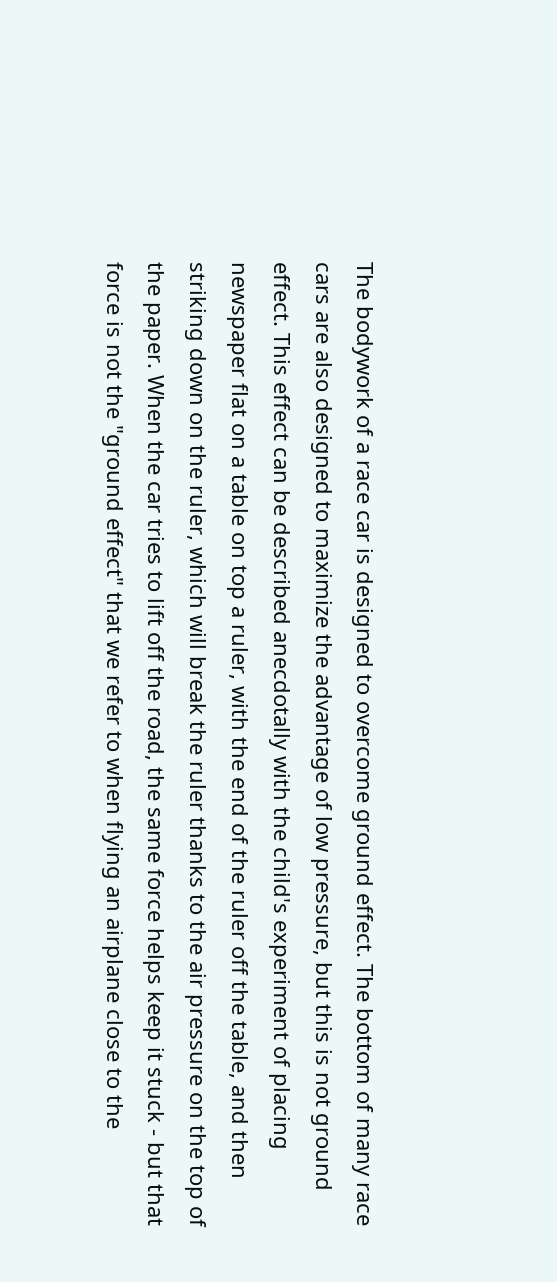The bodywork of a race car is designed to overcome ground effect. The bottom of many race cars are also designed to maximize the advantage of low pressure, but this is not ground effect. This effect can be described anecdotally with the child's experiment of placing newspaper flat on a table on top a ruler, with the end of the ruler off the table, and then striking down on the ruler, which will break the ruler thanks to the air pressure on the top of the paper. When the car tries to lift off the road, the same force helps keep it stuck - but that force is not the "ground effect" that we refer to when flying an airplane close to the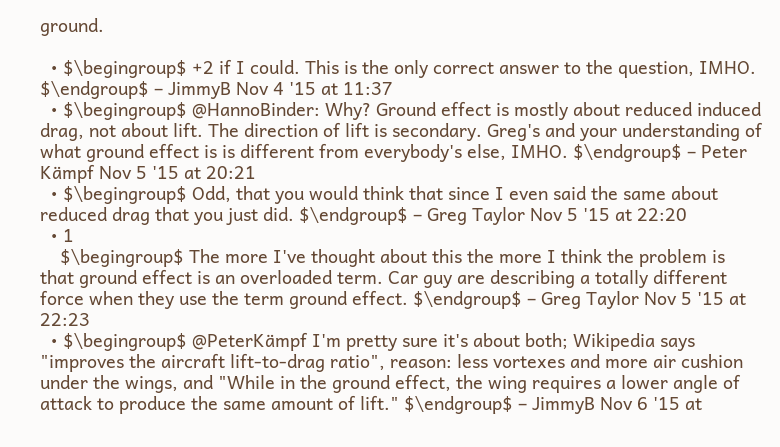ground.

  • $\begingroup$ +2 if I could. This is the only correct answer to the question, IMHO. $\endgroup$ – JimmyB Nov 4 '15 at 11:37
  • $\begingroup$ @HannoBinder: Why? Ground effect is mostly about reduced induced drag, not about lift. The direction of lift is secondary. Greg's and your understanding of what ground effect is is different from everybody's else, IMHO. $\endgroup$ – Peter Kämpf Nov 5 '15 at 20:21
  • $\begingroup$ Odd, that you would think that since I even said the same about reduced drag that you just did. $\endgroup$ – Greg Taylor Nov 5 '15 at 22:20
  • 1
    $\begingroup$ The more I've thought about this the more I think the problem is that ground effect is an overloaded term. Car guy are describing a totally different force when they use the term ground effect. $\endgroup$ – Greg Taylor Nov 5 '15 at 22:23
  • $\begingroup$ @PeterKämpf I'm pretty sure it's about both; Wikipedia says "improves the aircraft lift-to-drag ratio", reason: less vortexes and more air cushion under the wings, and "While in the ground effect, the wing requires a lower angle of attack to produce the same amount of lift." $\endgroup$ – JimmyB Nov 6 '15 at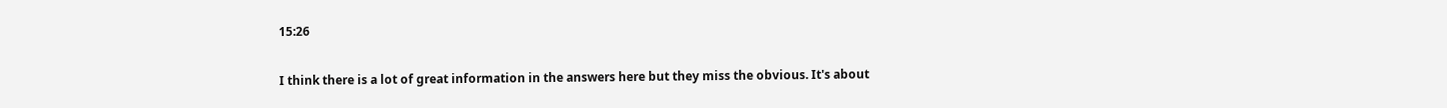15:26

I think there is a lot of great information in the answers here but they miss the obvious. It's about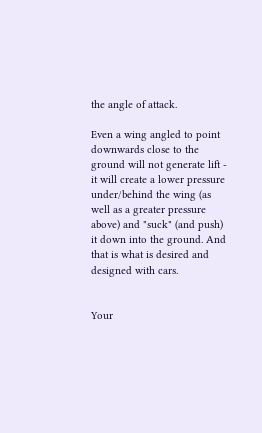the angle of attack.

Even a wing angled to point downwards close to the ground will not generate lift - it will create a lower pressure under/behind the wing (as well as a greater pressure above) and "suck" (and push) it down into the ground. And that is what is desired and designed with cars.


Your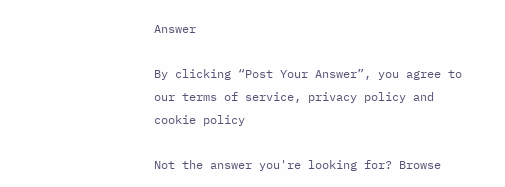Answer

By clicking “Post Your Answer”, you agree to our terms of service, privacy policy and cookie policy

Not the answer you're looking for? Browse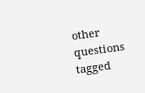other questions tagged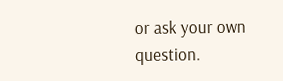or ask your own question.